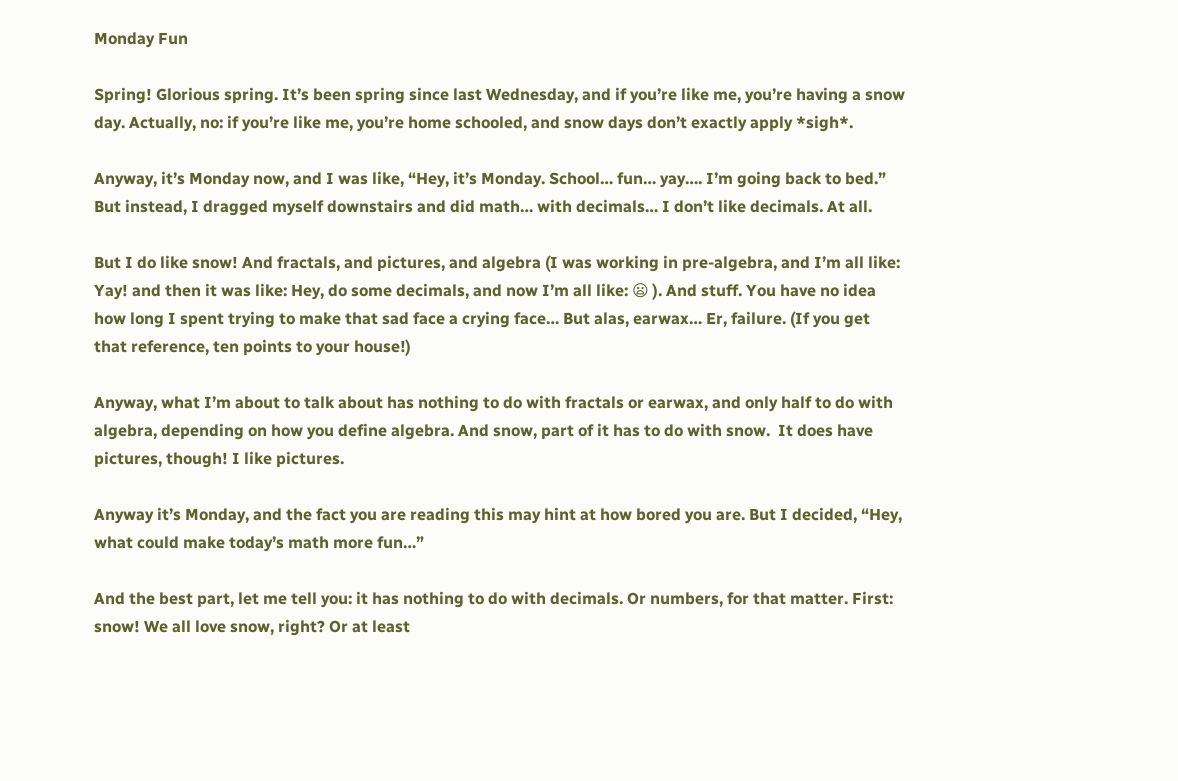Monday Fun

Spring! Glorious spring. It’s been spring since last Wednesday, and if you’re like me, you’re having a snow day. Actually, no: if you’re like me, you’re home schooled, and snow days don’t exactly apply *sigh*.

Anyway, it’s Monday now, and I was like, “Hey, it’s Monday. School… fun… yay…. I’m going back to bed.” But instead, I dragged myself downstairs and did math… with decimals… I don’t like decimals. At all.

But I do like snow! And fractals, and pictures, and algebra (I was working in pre-algebra, and I’m all like: Yay! and then it was like: Hey, do some decimals, and now I’m all like: 😦 ). And stuff. You have no idea how long I spent trying to make that sad face a crying face… But alas, earwax… Er, failure. (If you get that reference, ten points to your house!)

Anyway, what I’m about to talk about has nothing to do with fractals or earwax, and only half to do with algebra, depending on how you define algebra. And snow, part of it has to do with snow.  It does have pictures, though! I like pictures.

Anyway it’s Monday, and the fact you are reading this may hint at how bored you are. But I decided, “Hey, what could make today’s math more fun…”

And the best part, let me tell you: it has nothing to do with decimals. Or numbers, for that matter. First: snow! We all love snow, right? Or at least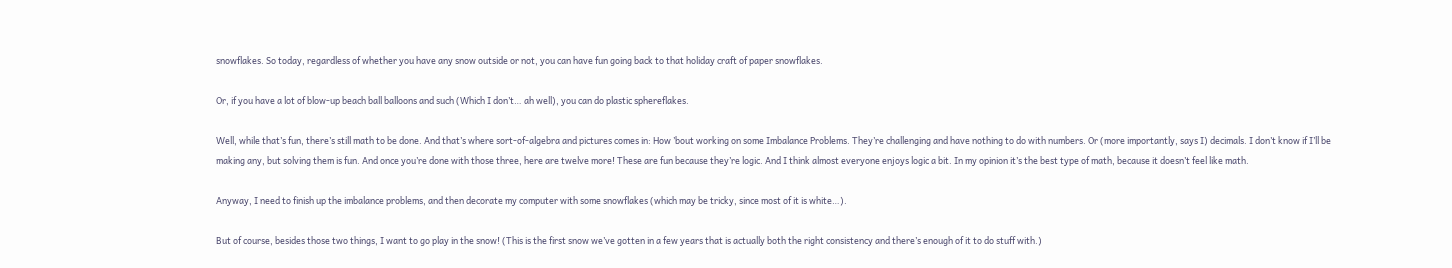snowflakes. So today, regardless of whether you have any snow outside or not, you can have fun going back to that holiday craft of paper snowflakes.

Or, if you have a lot of blow-up beach ball balloons and such (Which I don’t… ah well), you can do plastic sphereflakes.

Well, while that’s fun, there’s still math to be done. And that’s where sort-of-algebra and pictures comes in: How ’bout working on some Imbalance Problems. They’re challenging and have nothing to do with numbers. Or (more importantly, says I) decimals. I don’t know if I’ll be making any, but solving them is fun. And once you’re done with those three, here are twelve more! These are fun because they’re logic. And I think almost everyone enjoys logic a bit. In my opinion it’s the best type of math, because it doesn’t feel like math.

Anyway, I need to finish up the imbalance problems, and then decorate my computer with some snowflakes (which may be tricky, since most of it is white…).

But of course, besides those two things, I want to go play in the snow! (This is the first snow we’ve gotten in a few years that is actually both the right consistency and there’s enough of it to do stuff with.)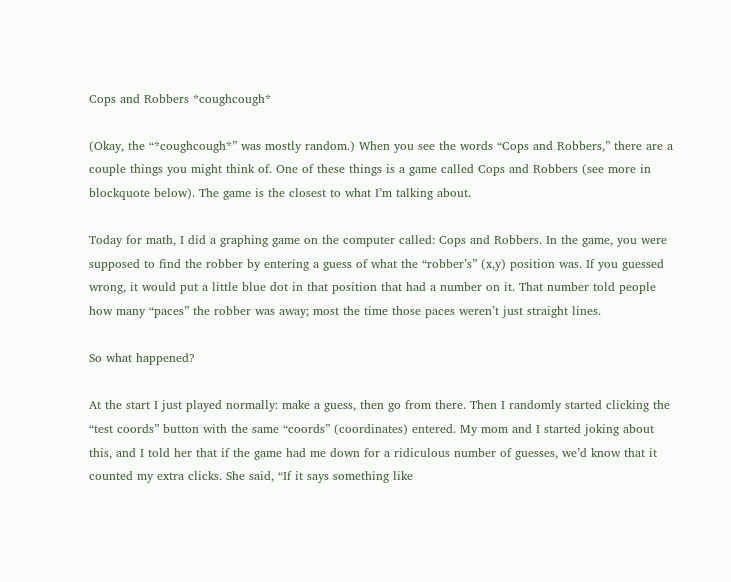Cops and Robbers *coughcough*

(Okay, the “*coughcough*” was mostly random.) When you see the words “Cops and Robbers,” there are a couple things you might think of. One of these things is a game called Cops and Robbers (see more in blockquote below). The game is the closest to what I’m talking about.

Today for math, I did a graphing game on the computer called: Cops and Robbers. In the game, you were supposed to find the robber by entering a guess of what the “robber’s” (x,y) position was. If you guessed wrong, it would put a little blue dot in that position that had a number on it. That number told people how many “paces” the robber was away; most the time those paces weren’t just straight lines.

So what happened?

At the start I just played normally: make a guess, then go from there. Then I randomly started clicking the “test coords” button with the same “coords” (coordinates) entered. My mom and I started joking about this, and I told her that if the game had me down for a ridiculous number of guesses, we’d know that it counted my extra clicks. She said, “If it says something like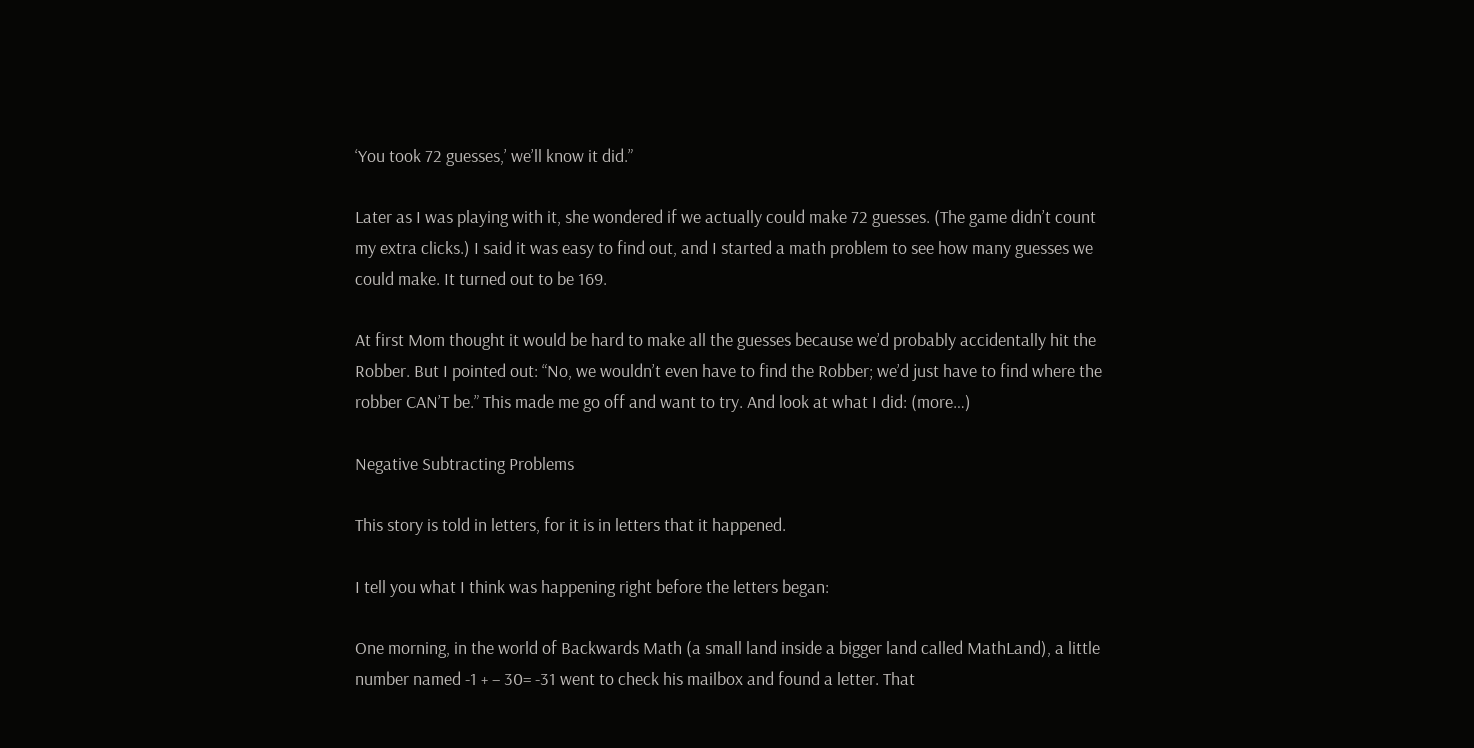‘You took 72 guesses,’ we’ll know it did.”

Later as I was playing with it, she wondered if we actually could make 72 guesses. (The game didn’t count my extra clicks.) I said it was easy to find out, and I started a math problem to see how many guesses we could make. It turned out to be 169.

At first Mom thought it would be hard to make all the guesses because we’d probably accidentally hit the Robber. But I pointed out: “No, we wouldn’t even have to find the Robber; we’d just have to find where the robber CAN’T be.” This made me go off and want to try. And look at what I did: (more…)

Negative Subtracting Problems

This story is told in letters, for it is in letters that it happened.

I tell you what I think was happening right before the letters began:

One morning, in the world of Backwards Math (a small land inside a bigger land called MathLand), a little number named -1 + – 30= -31 went to check his mailbox and found a letter. That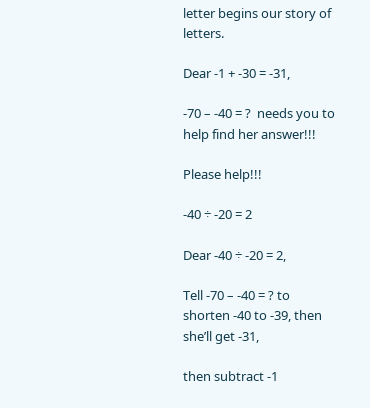letter begins our story of letters.

Dear -1 + -30 = -31,

-70 – -40 = ?  needs you to help find her answer!!!

Please help!!!

-40 ÷ -20 = 2

Dear -40 ÷ -20 = 2,

Tell -70 – -40 = ? to shorten -40 to -39, then she’ll get -31,

then subtract -1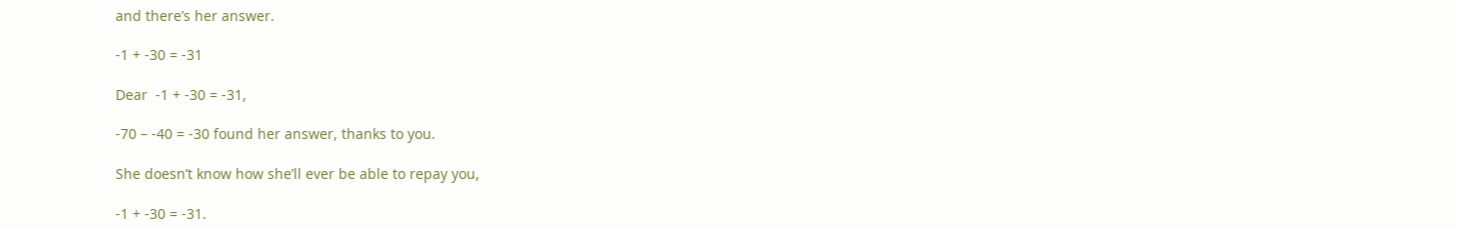and there’s her answer.

-1 + -30 = -31

Dear  -1 + -30 = -31,

-70 – -40 = -30 found her answer, thanks to you.

She doesn’t know how she’ll ever be able to repay you,

-1 + -30 = -31.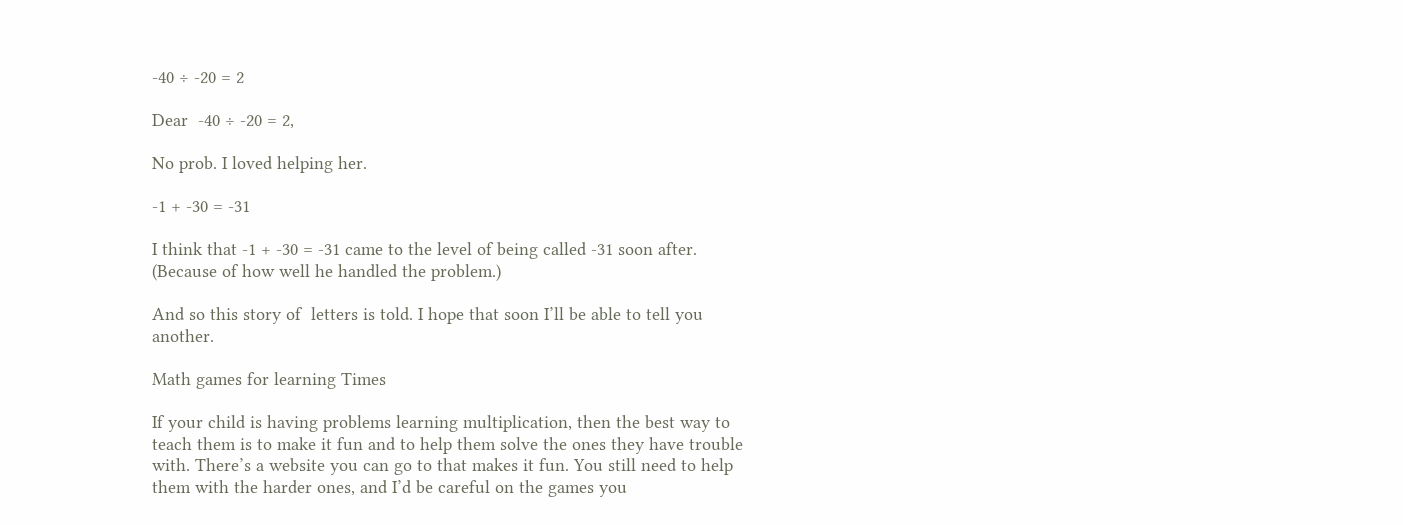-40 ÷ -20 = 2

Dear  -40 ÷ -20 = 2,

No prob. I loved helping her.

-1 + -30 = -31

I think that -1 + -30 = -31 came to the level of being called -31 soon after. (Because of how well he handled the problem.)

And so this story of  letters is told. I hope that soon I’ll be able to tell you another.

Math games for learning Times

If your child is having problems learning multiplication, then the best way to teach them is to make it fun and to help them solve the ones they have trouble with. There’s a website you can go to that makes it fun. You still need to help them with the harder ones, and I’d be careful on the games you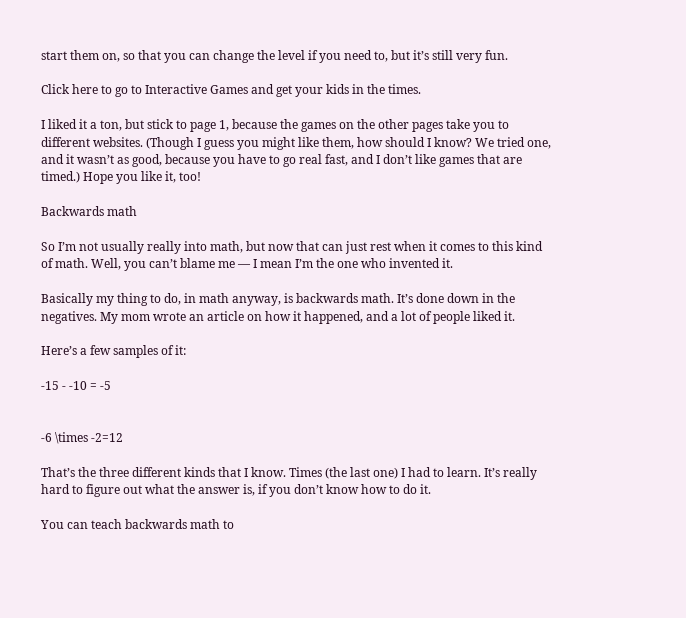start them on, so that you can change the level if you need to, but it’s still very fun.

Click here to go to Interactive Games and get your kids in the times.

I liked it a ton, but stick to page 1, because the games on the other pages take you to different websites. (Though I guess you might like them, how should I know? We tried one, and it wasn’t as good, because you have to go real fast, and I don’t like games that are timed.) Hope you like it, too!

Backwards math

So I’m not usually really into math, but now that can just rest when it comes to this kind of math. Well, you can’t blame me — I mean I’m the one who invented it.

Basically my thing to do, in math anyway, is backwards math. It’s done down in the negatives. My mom wrote an article on how it happened, and a lot of people liked it.

Here’s a few samples of it:

-15 - -10 = -5


-6 \times -2=12

That’s the three different kinds that I know. Times (the last one) I had to learn. It’s really hard to figure out what the answer is, if you don’t know how to do it.

You can teach backwards math to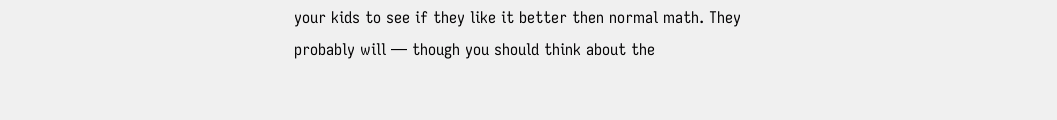your kids to see if they like it better then normal math. They probably will — though you should think about the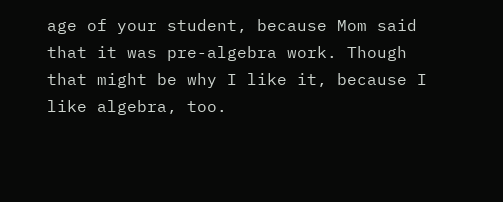age of your student, because Mom said that it was pre-algebra work. Though that might be why I like it, because I like algebra, too.